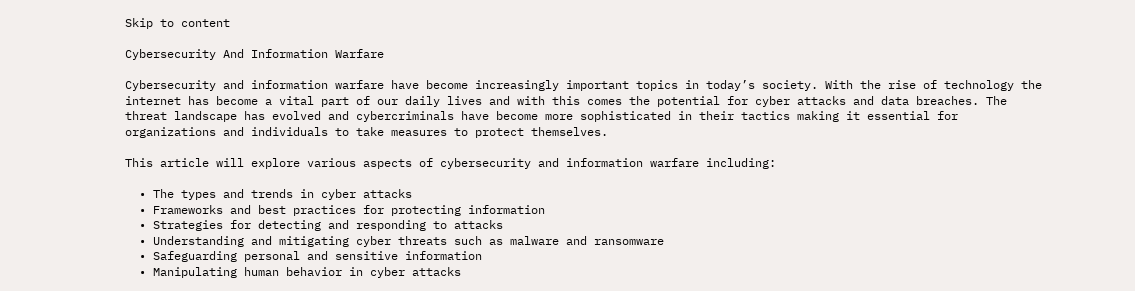Skip to content

Cybersecurity And Information Warfare

Cybersecurity and information warfare have become increasingly important topics in today’s society. With the rise of technology the internet has become a vital part of our daily lives and with this comes the potential for cyber attacks and data breaches. The threat landscape has evolved and cybercriminals have become more sophisticated in their tactics making it essential for organizations and individuals to take measures to protect themselves.

This article will explore various aspects of cybersecurity and information warfare including:

  • The types and trends in cyber attacks
  • Frameworks and best practices for protecting information
  • Strategies for detecting and responding to attacks
  • Understanding and mitigating cyber threats such as malware and ransomware
  • Safeguarding personal and sensitive information
  • Manipulating human behavior in cyber attacks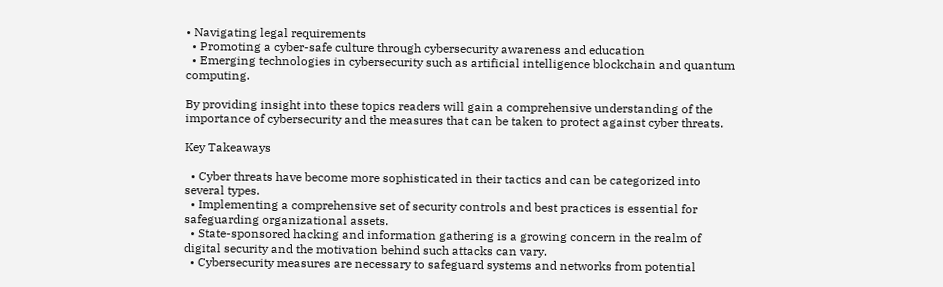• Navigating legal requirements
  • Promoting a cyber-safe culture through cybersecurity awareness and education
  • Emerging technologies in cybersecurity such as artificial intelligence blockchain and quantum computing.

By providing insight into these topics readers will gain a comprehensive understanding of the importance of cybersecurity and the measures that can be taken to protect against cyber threats.

Key Takeaways

  • Cyber threats have become more sophisticated in their tactics and can be categorized into several types.
  • Implementing a comprehensive set of security controls and best practices is essential for safeguarding organizational assets.
  • State-sponsored hacking and information gathering is a growing concern in the realm of digital security and the motivation behind such attacks can vary.
  • Cybersecurity measures are necessary to safeguard systems and networks from potential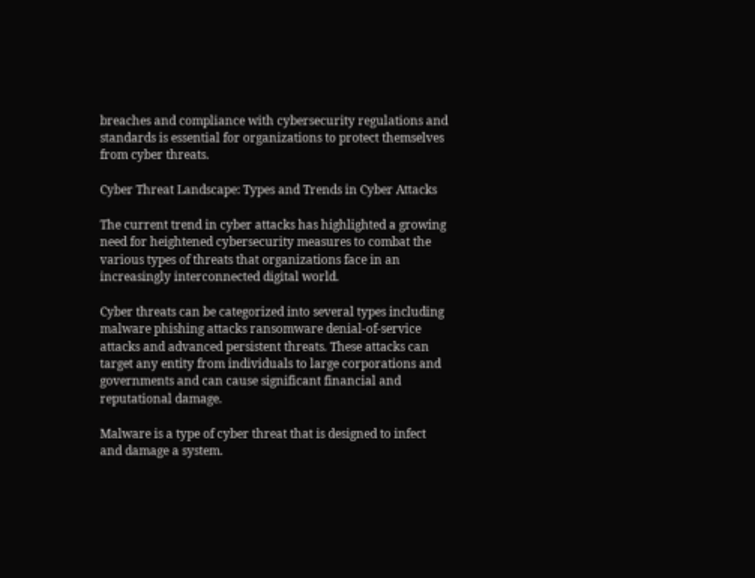breaches and compliance with cybersecurity regulations and standards is essential for organizations to protect themselves from cyber threats.

Cyber Threat Landscape: Types and Trends in Cyber Attacks

The current trend in cyber attacks has highlighted a growing need for heightened cybersecurity measures to combat the various types of threats that organizations face in an increasingly interconnected digital world.

Cyber threats can be categorized into several types including malware phishing attacks ransomware denial-of-service attacks and advanced persistent threats. These attacks can target any entity from individuals to large corporations and governments and can cause significant financial and reputational damage.

Malware is a type of cyber threat that is designed to infect and damage a system.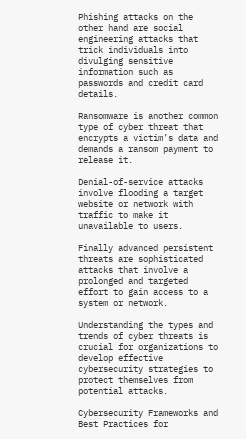Phishing attacks on the other hand are social engineering attacks that trick individuals into divulging sensitive information such as passwords and credit card details.

Ransomware is another common type of cyber threat that encrypts a victim’s data and demands a ransom payment to release it.

Denial-of-service attacks involve flooding a target website or network with traffic to make it unavailable to users.

Finally advanced persistent threats are sophisticated attacks that involve a prolonged and targeted effort to gain access to a system or network.

Understanding the types and trends of cyber threats is crucial for organizations to develop effective cybersecurity strategies to protect themselves from potential attacks.

Cybersecurity Frameworks and Best Practices for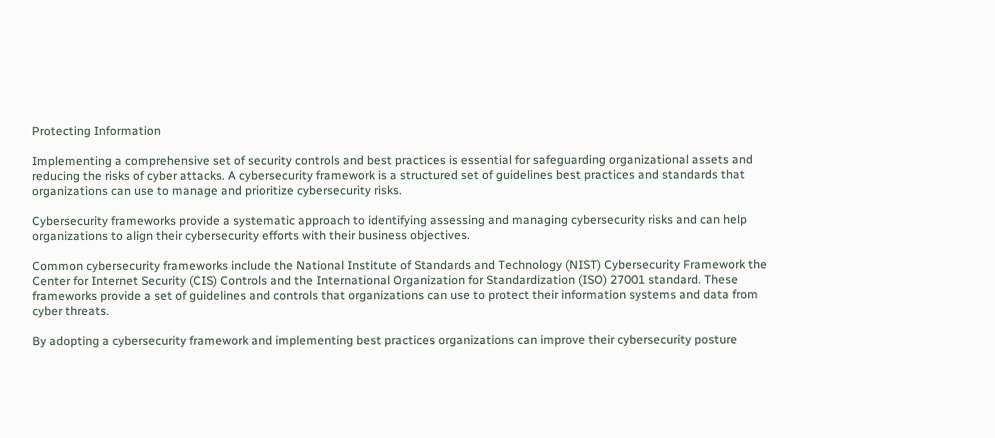Protecting Information

Implementing a comprehensive set of security controls and best practices is essential for safeguarding organizational assets and reducing the risks of cyber attacks. A cybersecurity framework is a structured set of guidelines best practices and standards that organizations can use to manage and prioritize cybersecurity risks.

Cybersecurity frameworks provide a systematic approach to identifying assessing and managing cybersecurity risks and can help organizations to align their cybersecurity efforts with their business objectives.

Common cybersecurity frameworks include the National Institute of Standards and Technology (NIST) Cybersecurity Framework the Center for Internet Security (CIS) Controls and the International Organization for Standardization (ISO) 27001 standard. These frameworks provide a set of guidelines and controls that organizations can use to protect their information systems and data from cyber threats.

By adopting a cybersecurity framework and implementing best practices organizations can improve their cybersecurity posture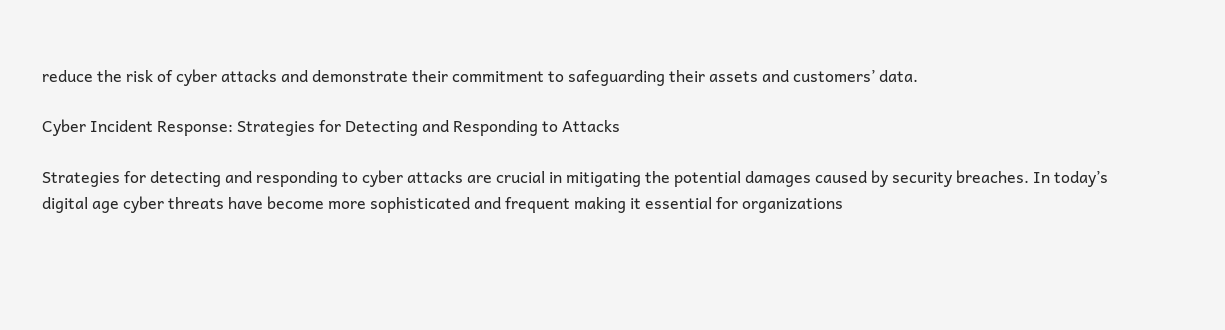reduce the risk of cyber attacks and demonstrate their commitment to safeguarding their assets and customers’ data.

Cyber Incident Response: Strategies for Detecting and Responding to Attacks

Strategies for detecting and responding to cyber attacks are crucial in mitigating the potential damages caused by security breaches. In today’s digital age cyber threats have become more sophisticated and frequent making it essential for organizations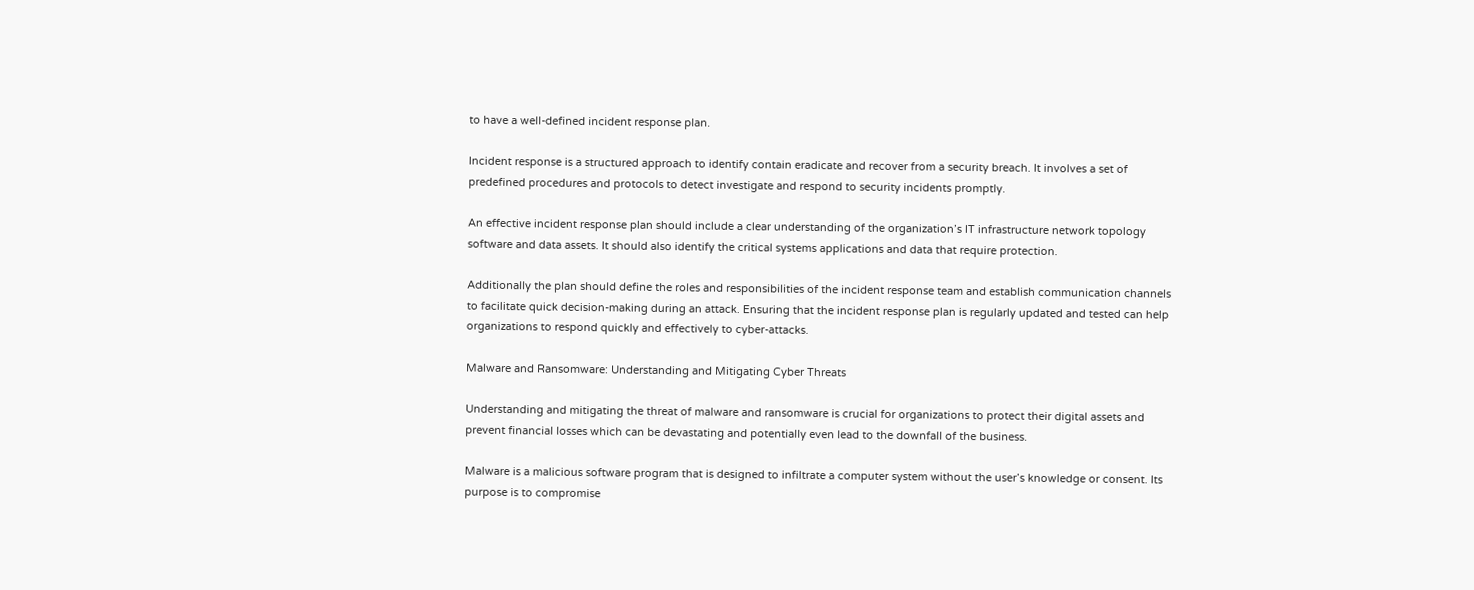to have a well-defined incident response plan.

Incident response is a structured approach to identify contain eradicate and recover from a security breach. It involves a set of predefined procedures and protocols to detect investigate and respond to security incidents promptly.

An effective incident response plan should include a clear understanding of the organization’s IT infrastructure network topology software and data assets. It should also identify the critical systems applications and data that require protection.

Additionally the plan should define the roles and responsibilities of the incident response team and establish communication channels to facilitate quick decision-making during an attack. Ensuring that the incident response plan is regularly updated and tested can help organizations to respond quickly and effectively to cyber-attacks.

Malware and Ransomware: Understanding and Mitigating Cyber Threats

Understanding and mitigating the threat of malware and ransomware is crucial for organizations to protect their digital assets and prevent financial losses which can be devastating and potentially even lead to the downfall of the business.

Malware is a malicious software program that is designed to infiltrate a computer system without the user’s knowledge or consent. Its purpose is to compromise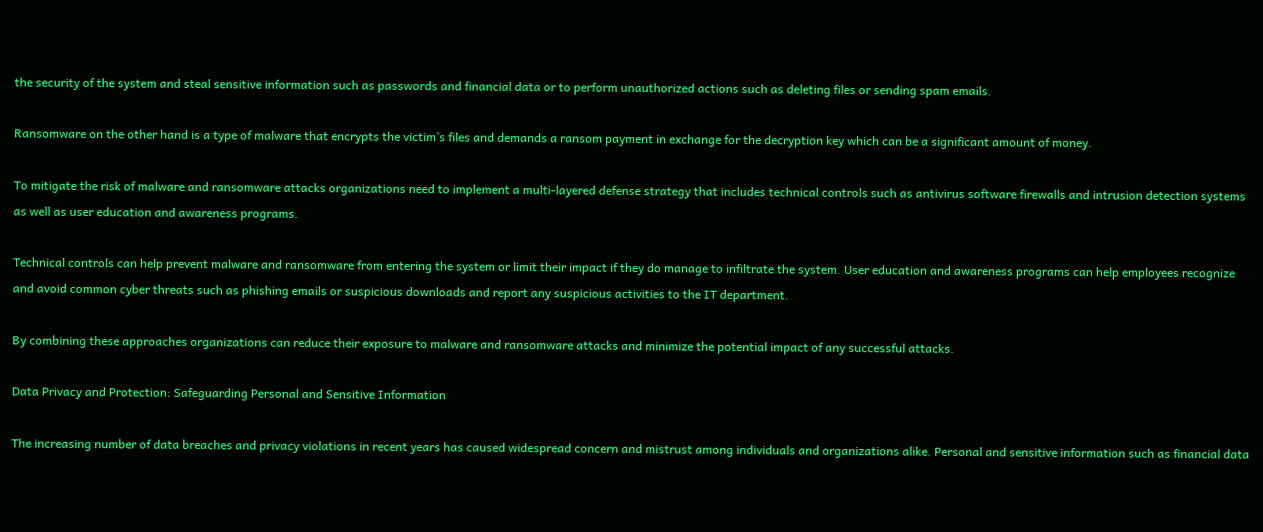the security of the system and steal sensitive information such as passwords and financial data or to perform unauthorized actions such as deleting files or sending spam emails.

Ransomware on the other hand is a type of malware that encrypts the victim’s files and demands a ransom payment in exchange for the decryption key which can be a significant amount of money.

To mitigate the risk of malware and ransomware attacks organizations need to implement a multi-layered defense strategy that includes technical controls such as antivirus software firewalls and intrusion detection systems as well as user education and awareness programs.

Technical controls can help prevent malware and ransomware from entering the system or limit their impact if they do manage to infiltrate the system. User education and awareness programs can help employees recognize and avoid common cyber threats such as phishing emails or suspicious downloads and report any suspicious activities to the IT department.

By combining these approaches organizations can reduce their exposure to malware and ransomware attacks and minimize the potential impact of any successful attacks.

Data Privacy and Protection: Safeguarding Personal and Sensitive Information

The increasing number of data breaches and privacy violations in recent years has caused widespread concern and mistrust among individuals and organizations alike. Personal and sensitive information such as financial data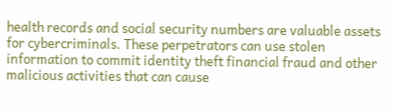health records and social security numbers are valuable assets for cybercriminals. These perpetrators can use stolen information to commit identity theft financial fraud and other malicious activities that can cause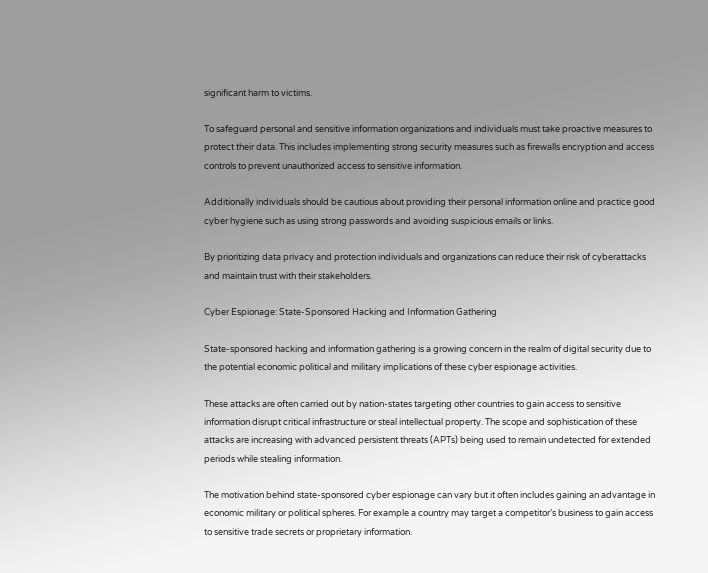significant harm to victims.

To safeguard personal and sensitive information organizations and individuals must take proactive measures to protect their data. This includes implementing strong security measures such as firewalls encryption and access controls to prevent unauthorized access to sensitive information.

Additionally individuals should be cautious about providing their personal information online and practice good cyber hygiene such as using strong passwords and avoiding suspicious emails or links.

By prioritizing data privacy and protection individuals and organizations can reduce their risk of cyberattacks and maintain trust with their stakeholders.

Cyber Espionage: State-Sponsored Hacking and Information Gathering

State-sponsored hacking and information gathering is a growing concern in the realm of digital security due to the potential economic political and military implications of these cyber espionage activities.

These attacks are often carried out by nation-states targeting other countries to gain access to sensitive information disrupt critical infrastructure or steal intellectual property. The scope and sophistication of these attacks are increasing with advanced persistent threats (APTs) being used to remain undetected for extended periods while stealing information.

The motivation behind state-sponsored cyber espionage can vary but it often includes gaining an advantage in economic military or political spheres. For example a country may target a competitor’s business to gain access to sensitive trade secrets or proprietary information.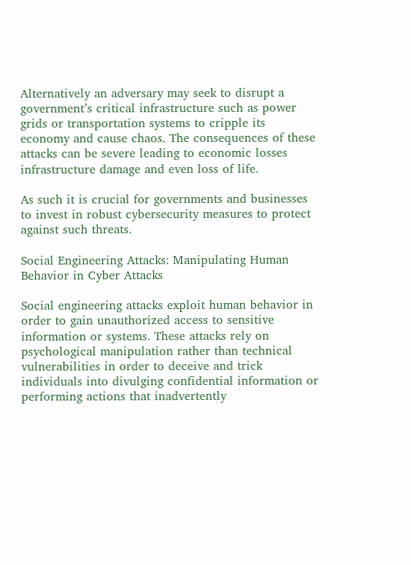Alternatively an adversary may seek to disrupt a government’s critical infrastructure such as power grids or transportation systems to cripple its economy and cause chaos. The consequences of these attacks can be severe leading to economic losses infrastructure damage and even loss of life.

As such it is crucial for governments and businesses to invest in robust cybersecurity measures to protect against such threats.

Social Engineering Attacks: Manipulating Human Behavior in Cyber Attacks

Social engineering attacks exploit human behavior in order to gain unauthorized access to sensitive information or systems. These attacks rely on psychological manipulation rather than technical vulnerabilities in order to deceive and trick individuals into divulging confidential information or performing actions that inadvertently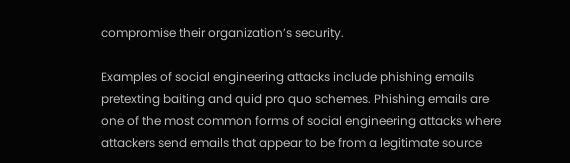compromise their organization’s security.

Examples of social engineering attacks include phishing emails pretexting baiting and quid pro quo schemes. Phishing emails are one of the most common forms of social engineering attacks where attackers send emails that appear to be from a legitimate source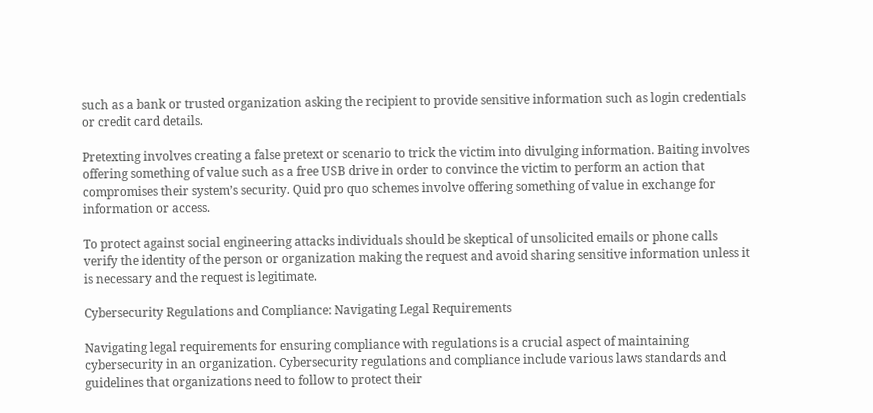such as a bank or trusted organization asking the recipient to provide sensitive information such as login credentials or credit card details.

Pretexting involves creating a false pretext or scenario to trick the victim into divulging information. Baiting involves offering something of value such as a free USB drive in order to convince the victim to perform an action that compromises their system’s security. Quid pro quo schemes involve offering something of value in exchange for information or access.

To protect against social engineering attacks individuals should be skeptical of unsolicited emails or phone calls verify the identity of the person or organization making the request and avoid sharing sensitive information unless it is necessary and the request is legitimate.

Cybersecurity Regulations and Compliance: Navigating Legal Requirements

Navigating legal requirements for ensuring compliance with regulations is a crucial aspect of maintaining cybersecurity in an organization. Cybersecurity regulations and compliance include various laws standards and guidelines that organizations need to follow to protect their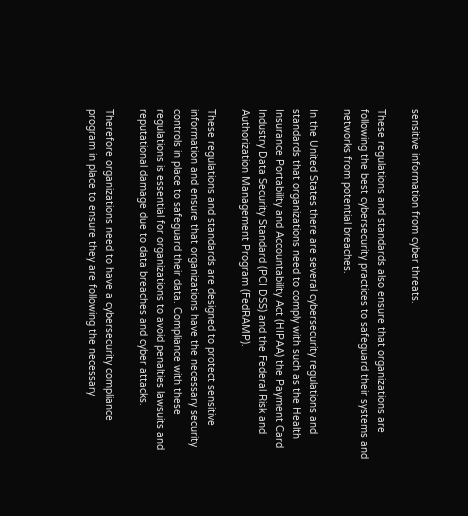sensitive information from cyber threats.

These regulations and standards also ensure that organizations are following the best cybersecurity practices to safeguard their systems and networks from potential breaches.

In the United States there are several cybersecurity regulations and standards that organizations need to comply with such as the Health Insurance Portability and Accountability Act (HIPAA) the Payment Card Industry Data Security Standard (PCI DSS) and the Federal Risk and Authorization Management Program (FedRAMP).

These regulations and standards are designed to protect sensitive information and ensure that organizations have the necessary security controls in place to safeguard their data. Compliance with these regulations is essential for organizations to avoid penalties lawsuits and reputational damage due to data breaches and cyber attacks.

Therefore organizations need to have a cybersecurity compliance program in place to ensure they are following the necessary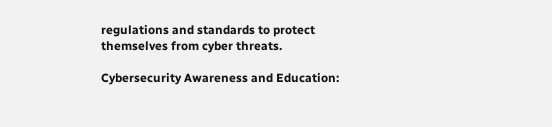regulations and standards to protect themselves from cyber threats.

Cybersecurity Awareness and Education: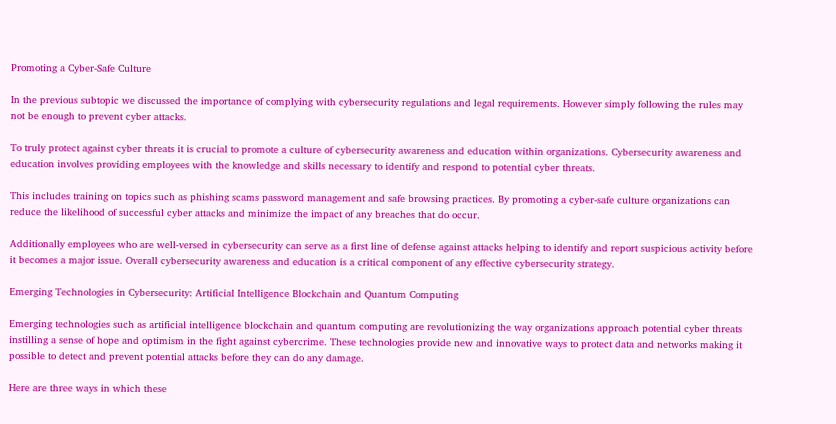Promoting a Cyber-Safe Culture

In the previous subtopic we discussed the importance of complying with cybersecurity regulations and legal requirements. However simply following the rules may not be enough to prevent cyber attacks.

To truly protect against cyber threats it is crucial to promote a culture of cybersecurity awareness and education within organizations. Cybersecurity awareness and education involves providing employees with the knowledge and skills necessary to identify and respond to potential cyber threats.

This includes training on topics such as phishing scams password management and safe browsing practices. By promoting a cyber-safe culture organizations can reduce the likelihood of successful cyber attacks and minimize the impact of any breaches that do occur.

Additionally employees who are well-versed in cybersecurity can serve as a first line of defense against attacks helping to identify and report suspicious activity before it becomes a major issue. Overall cybersecurity awareness and education is a critical component of any effective cybersecurity strategy.

Emerging Technologies in Cybersecurity: Artificial Intelligence Blockchain and Quantum Computing

Emerging technologies such as artificial intelligence blockchain and quantum computing are revolutionizing the way organizations approach potential cyber threats instilling a sense of hope and optimism in the fight against cybercrime. These technologies provide new and innovative ways to protect data and networks making it possible to detect and prevent potential attacks before they can do any damage.

Here are three ways in which these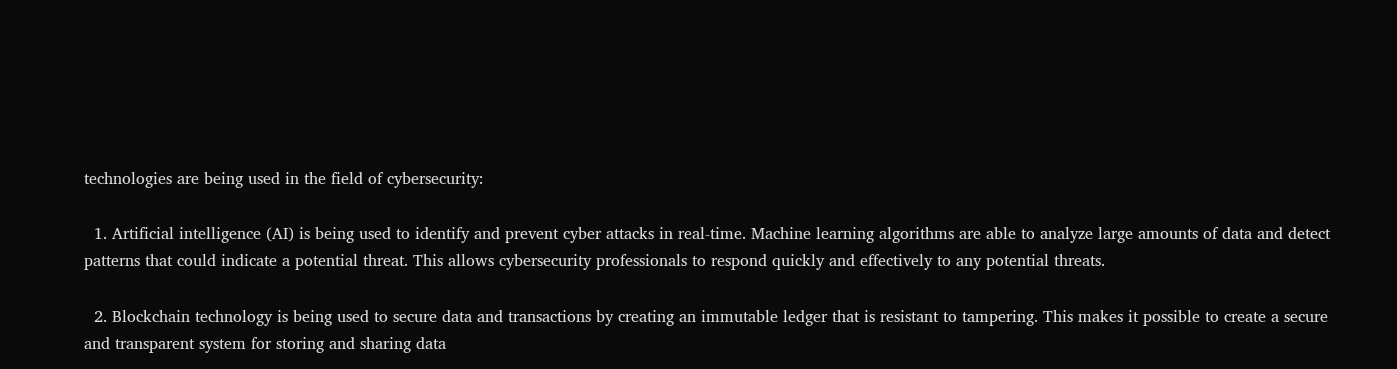technologies are being used in the field of cybersecurity:

  1. Artificial intelligence (AI) is being used to identify and prevent cyber attacks in real-time. Machine learning algorithms are able to analyze large amounts of data and detect patterns that could indicate a potential threat. This allows cybersecurity professionals to respond quickly and effectively to any potential threats.

  2. Blockchain technology is being used to secure data and transactions by creating an immutable ledger that is resistant to tampering. This makes it possible to create a secure and transparent system for storing and sharing data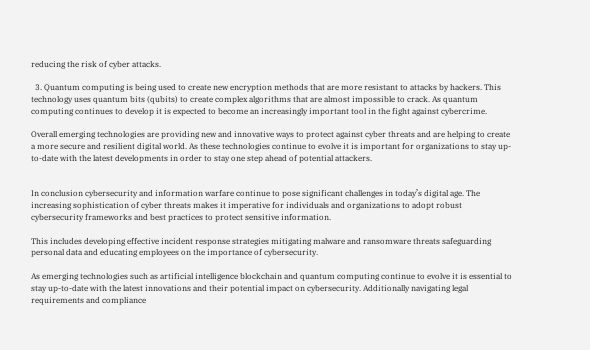reducing the risk of cyber attacks.

  3. Quantum computing is being used to create new encryption methods that are more resistant to attacks by hackers. This technology uses quantum bits (qubits) to create complex algorithms that are almost impossible to crack. As quantum computing continues to develop it is expected to become an increasingly important tool in the fight against cybercrime.

Overall emerging technologies are providing new and innovative ways to protect against cyber threats and are helping to create a more secure and resilient digital world. As these technologies continue to evolve it is important for organizations to stay up-to-date with the latest developments in order to stay one step ahead of potential attackers.


In conclusion cybersecurity and information warfare continue to pose significant challenges in today’s digital age. The increasing sophistication of cyber threats makes it imperative for individuals and organizations to adopt robust cybersecurity frameworks and best practices to protect sensitive information.

This includes developing effective incident response strategies mitigating malware and ransomware threats safeguarding personal data and educating employees on the importance of cybersecurity.

As emerging technologies such as artificial intelligence blockchain and quantum computing continue to evolve it is essential to stay up-to-date with the latest innovations and their potential impact on cybersecurity. Additionally navigating legal requirements and compliance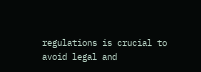regulations is crucial to avoid legal and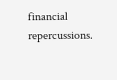financial repercussions.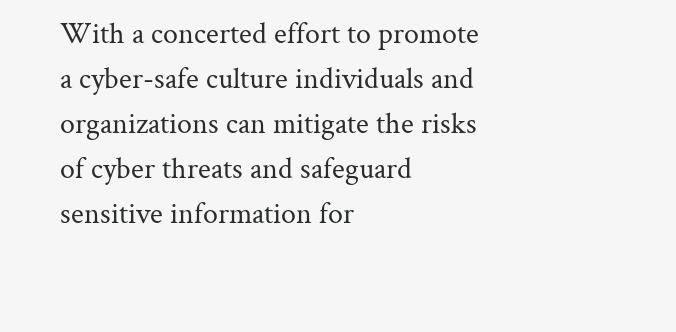With a concerted effort to promote a cyber-safe culture individuals and organizations can mitigate the risks of cyber threats and safeguard sensitive information for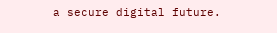a secure digital future.